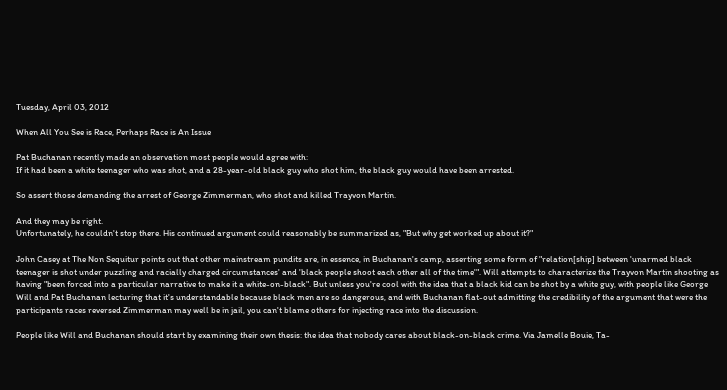Tuesday, April 03, 2012

When All You See is Race, Perhaps Race is An Issue

Pat Buchanan recently made an observation most people would agree with:
If it had been a white teenager who was shot, and a 28-year-old black guy who shot him, the black guy would have been arrested.

So assert those demanding the arrest of George Zimmerman, who shot and killed Trayvon Martin.

And they may be right.
Unfortunately, he couldn't stop there. His continued argument could reasonably be summarized as, "But why get worked up about it?"

John Casey at The Non Sequitur points out that other mainstream pundits are, in essence, in Buchanan's camp, asserting some form of "relation[ship] between 'unarmed black teenager is shot under puzzling and racially charged circumstances' and 'black people shoot each other all of the time'". Will attempts to characterize the Trayvon Martin shooting as having "been forced into a particular narrative to make it a white-on-black". But unless you're cool with the idea that a black kid can be shot by a white guy, with people like George Will and Pat Buchanan lecturing that it's understandable because black men are so dangerous, and with Buchanan flat-out admitting the credibility of the argument that were the participants races reversed Zimmerman may well be in jail, you can't blame others for injecting race into the discussion.

People like Will and Buchanan should start by examining their own thesis: the idea that nobody cares about black-on-black crime. Via Jamelle Bouie, Ta-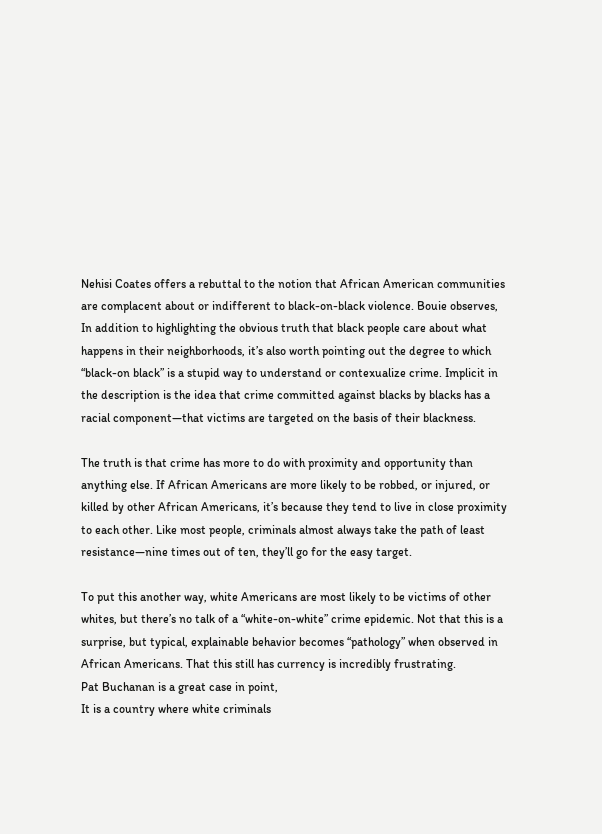Nehisi Coates offers a rebuttal to the notion that African American communities are complacent about or indifferent to black-on-black violence. Bouie observes,
In addition to highlighting the obvious truth that black people care about what happens in their neighborhoods, it’s also worth pointing out the degree to which “black-on black” is a stupid way to understand or contexualize crime. Implicit in the description is the idea that crime committed against blacks by blacks has a racial component—that victims are targeted on the basis of their blackness.

The truth is that crime has more to do with proximity and opportunity than anything else. If African Americans are more likely to be robbed, or injured, or killed by other African Americans, it’s because they tend to live in close proximity to each other. Like most people, criminals almost always take the path of least resistance—nine times out of ten, they’ll go for the easy target.

To put this another way, white Americans are most likely to be victims of other whites, but there’s no talk of a “white-on-white” crime epidemic. Not that this is a surprise, but typical, explainable behavior becomes “pathology” when observed in African Americans. That this still has currency is incredibly frustrating.
Pat Buchanan is a great case in point,
It is a country where white criminals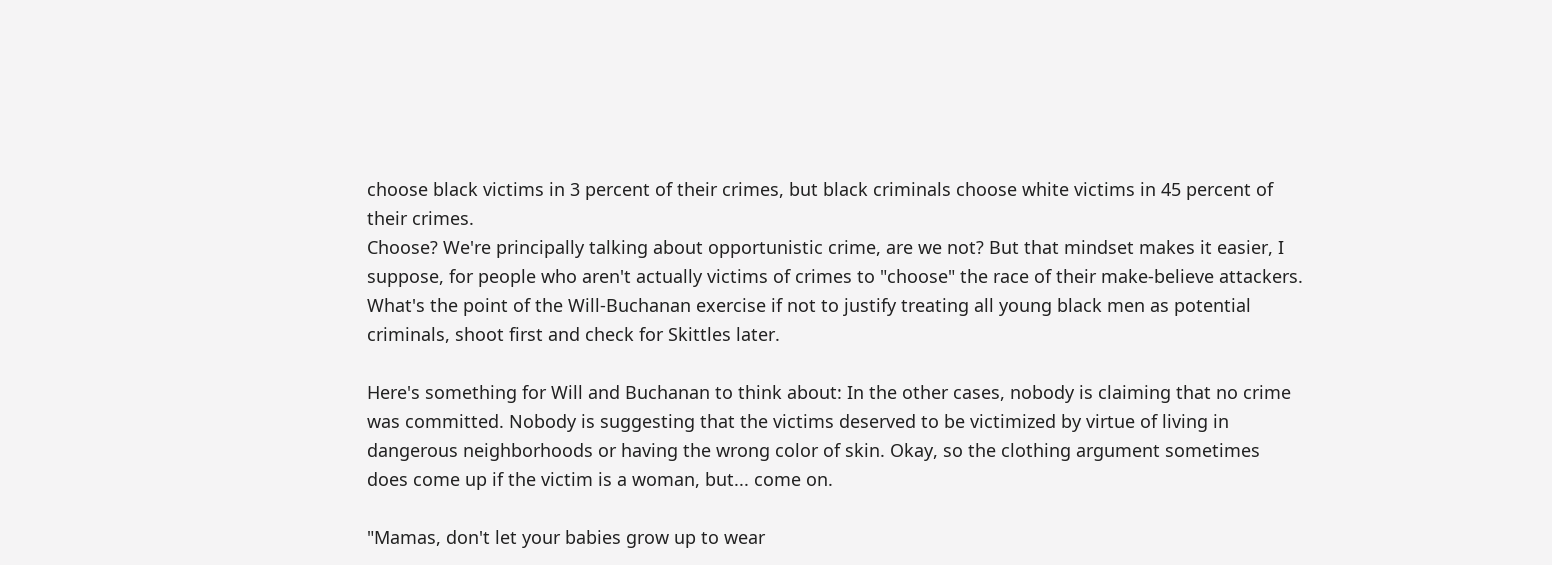choose black victims in 3 percent of their crimes, but black criminals choose white victims in 45 percent of their crimes.
Choose? We're principally talking about opportunistic crime, are we not? But that mindset makes it easier, I suppose, for people who aren't actually victims of crimes to "choose" the race of their make-believe attackers. What's the point of the Will-Buchanan exercise if not to justify treating all young black men as potential criminals, shoot first and check for Skittles later.

Here's something for Will and Buchanan to think about: In the other cases, nobody is claiming that no crime was committed. Nobody is suggesting that the victims deserved to be victimized by virtue of living in dangerous neighborhoods or having the wrong color of skin. Okay, so the clothing argument sometimes does come up if the victim is a woman, but... come on.

"Mamas, don't let your babies grow up to wear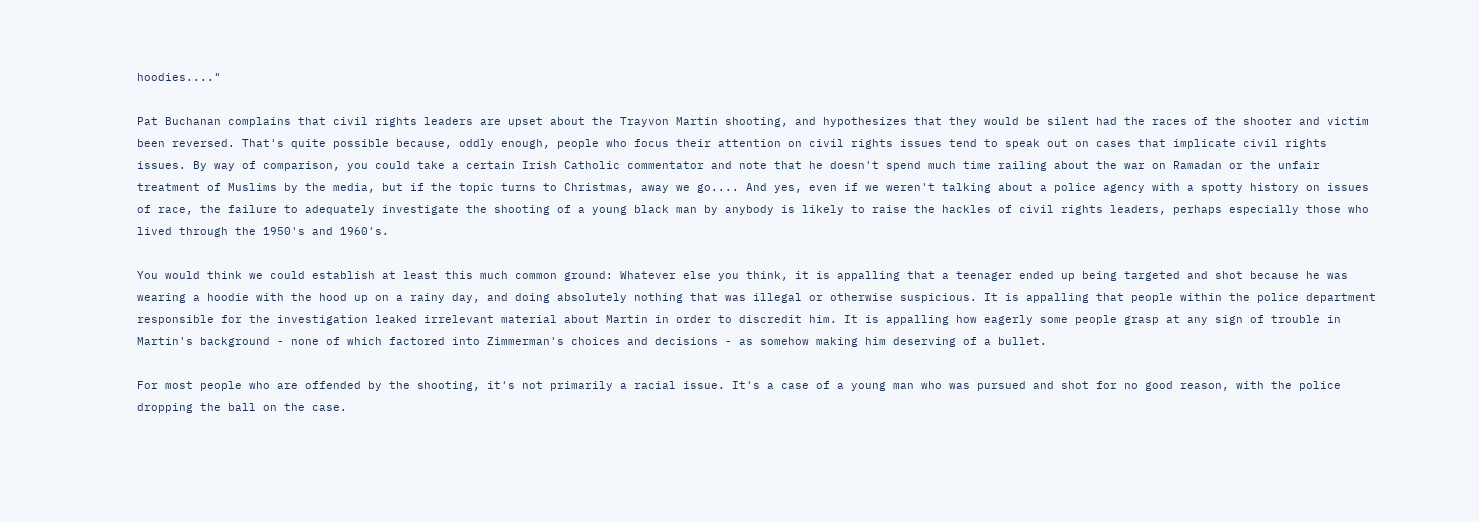hoodies...."

Pat Buchanan complains that civil rights leaders are upset about the Trayvon Martin shooting, and hypothesizes that they would be silent had the races of the shooter and victim been reversed. That's quite possible because, oddly enough, people who focus their attention on civil rights issues tend to speak out on cases that implicate civil rights issues. By way of comparison, you could take a certain Irish Catholic commentator and note that he doesn't spend much time railing about the war on Ramadan or the unfair treatment of Muslims by the media, but if the topic turns to Christmas, away we go.... And yes, even if we weren't talking about a police agency with a spotty history on issues of race, the failure to adequately investigate the shooting of a young black man by anybody is likely to raise the hackles of civil rights leaders, perhaps especially those who lived through the 1950's and 1960's.

You would think we could establish at least this much common ground: Whatever else you think, it is appalling that a teenager ended up being targeted and shot because he was wearing a hoodie with the hood up on a rainy day, and doing absolutely nothing that was illegal or otherwise suspicious. It is appalling that people within the police department responsible for the investigation leaked irrelevant material about Martin in order to discredit him. It is appalling how eagerly some people grasp at any sign of trouble in Martin's background - none of which factored into Zimmerman's choices and decisions - as somehow making him deserving of a bullet.

For most people who are offended by the shooting, it's not primarily a racial issue. It's a case of a young man who was pursued and shot for no good reason, with the police dropping the ball on the case.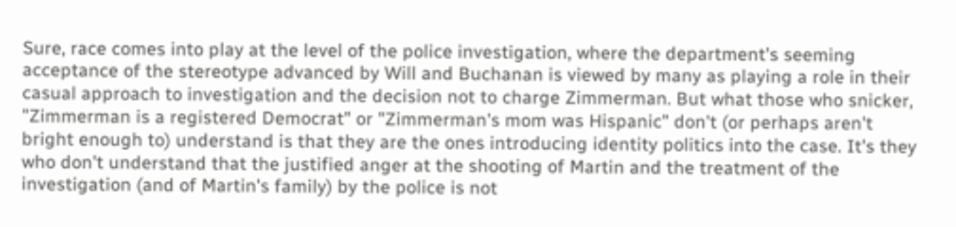Sure, race comes into play at the level of the police investigation, where the department's seeming acceptance of the stereotype advanced by Will and Buchanan is viewed by many as playing a role in their casual approach to investigation and the decision not to charge Zimmerman. But what those who snicker, "Zimmerman is a registered Democrat" or "Zimmerman's mom was Hispanic" don't (or perhaps aren't bright enough to) understand is that they are the ones introducing identity politics into the case. It's they who don't understand that the justified anger at the shooting of Martin and the treatment of the investigation (and of Martin's family) by the police is not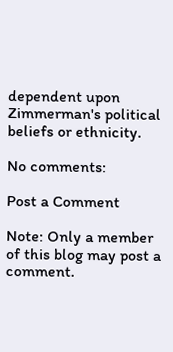dependent upon Zimmerman's political beliefs or ethnicity.

No comments:

Post a Comment

Note: Only a member of this blog may post a comment.